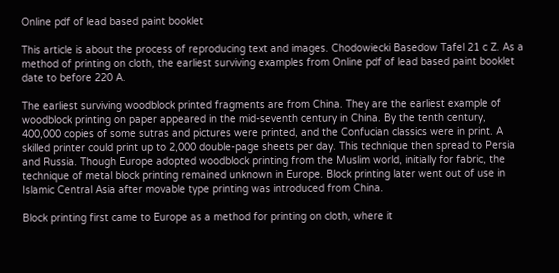Online pdf of lead based paint booklet

This article is about the process of reproducing text and images. Chodowiecki Basedow Tafel 21 c Z. As a method of printing on cloth, the earliest surviving examples from Online pdf of lead based paint booklet date to before 220 A.

The earliest surviving woodblock printed fragments are from China. They are the earliest example of woodblock printing on paper appeared in the mid-seventh century in China. By the tenth century, 400,000 copies of some sutras and pictures were printed, and the Confucian classics were in print. A skilled printer could print up to 2,000 double-page sheets per day. This technique then spread to Persia and Russia. Though Europe adopted woodblock printing from the Muslim world, initially for fabric, the technique of metal block printing remained unknown in Europe. Block printing later went out of use in Islamic Central Asia after movable type printing was introduced from China.

Block printing first came to Europe as a method for printing on cloth, where it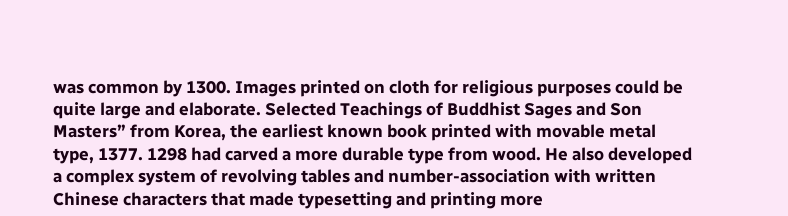was common by 1300. Images printed on cloth for religious purposes could be quite large and elaborate. Selected Teachings of Buddhist Sages and Son Masters” from Korea, the earliest known book printed with movable metal type, 1377. 1298 had carved a more durable type from wood. He also developed a complex system of revolving tables and number-association with written Chinese characters that made typesetting and printing more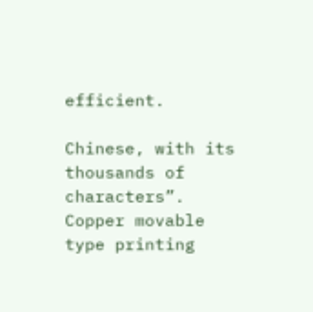efficient.

Chinese, with its thousands of characters”. Copper movable type printing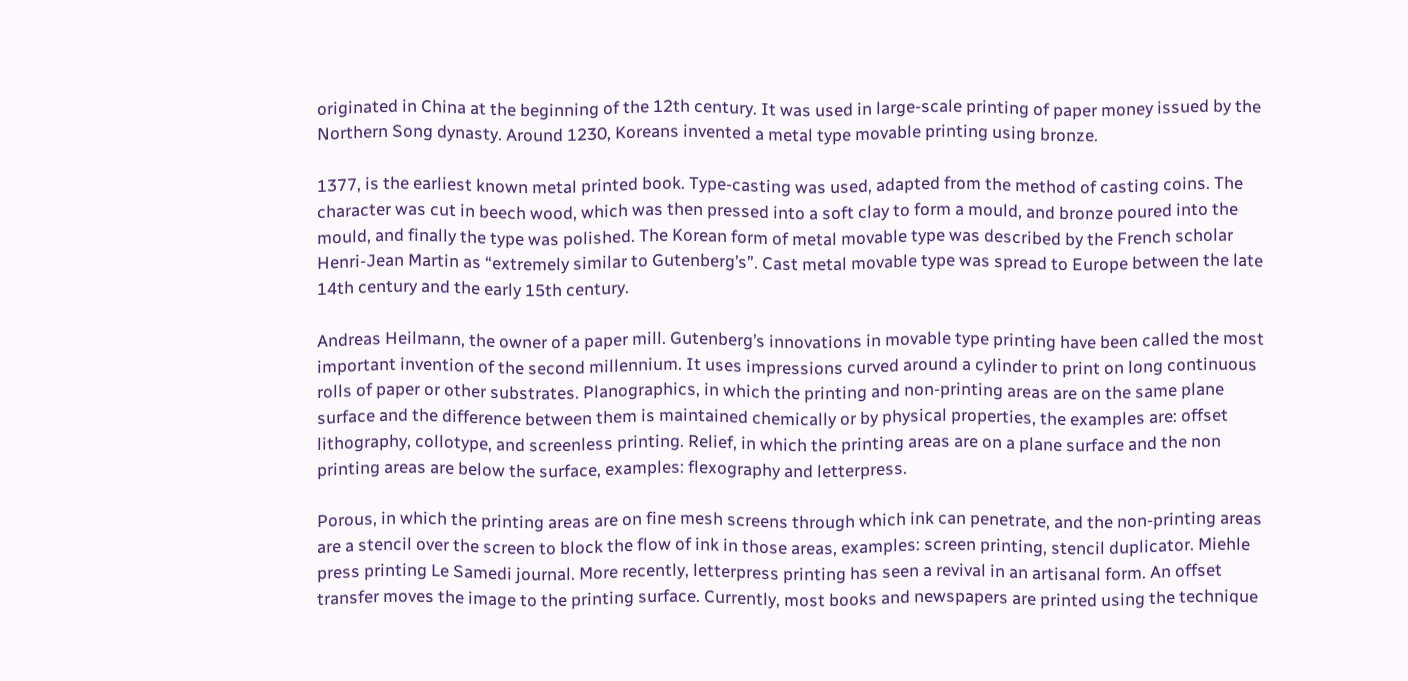originated in China at the beginning of the 12th century. It was used in large-scale printing of paper money issued by the Northern Song dynasty. Around 1230, Koreans invented a metal type movable printing using bronze.

1377, is the earliest known metal printed book. Type-casting was used, adapted from the method of casting coins. The character was cut in beech wood, which was then pressed into a soft clay to form a mould, and bronze poured into the mould, and finally the type was polished. The Korean form of metal movable type was described by the French scholar Henri-Jean Martin as “extremely similar to Gutenberg’s”. Cast metal movable type was spread to Europe between the late 14th century and the early 15th century.

Andreas Heilmann, the owner of a paper mill. Gutenberg’s innovations in movable type printing have been called the most important invention of the second millennium. It uses impressions curved around a cylinder to print on long continuous rolls of paper or other substrates. Planographics, in which the printing and non-printing areas are on the same plane surface and the difference between them is maintained chemically or by physical properties, the examples are: offset lithography, collotype, and screenless printing. Relief, in which the printing areas are on a plane surface and the non printing areas are below the surface, examples: flexography and letterpress.

Porous, in which the printing areas are on fine mesh screens through which ink can penetrate, and the non-printing areas are a stencil over the screen to block the flow of ink in those areas, examples: screen printing, stencil duplicator. Miehle press printing Le Samedi journal. More recently, letterpress printing has seen a revival in an artisanal form. An offset transfer moves the image to the printing surface. Currently, most books and newspapers are printed using the technique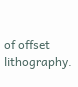of offset lithography.